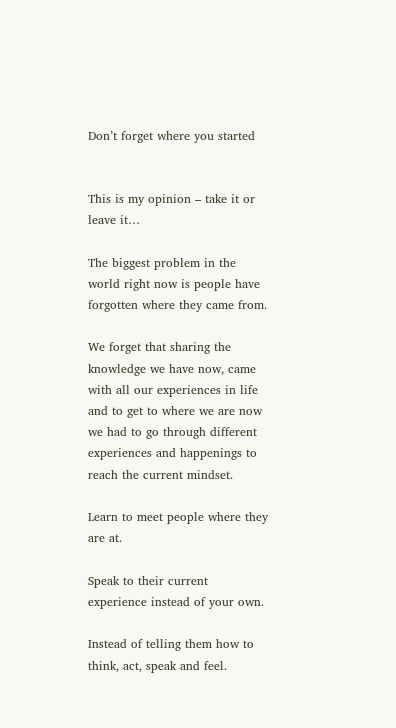Don’t forget where you started


This is my opinion – take it or leave it…

The biggest problem in the world right now is people have forgotten where they came from.

We forget that sharing the knowledge we have now, came with all our experiences in life and to get to where we are now we had to go through different experiences and happenings to reach the current mindset.

Learn to meet people where they are at.

Speak to their current experience instead of your own.

Instead of telling them how to think, act, speak and feel.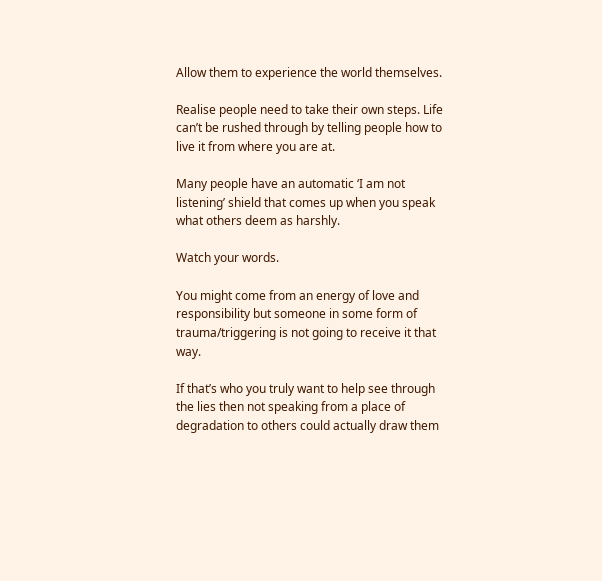Allow them to experience the world themselves.

Realise people need to take their own steps. Life can’t be rushed through by telling people how to live it from where you are at.

Many people have an automatic ‘I am not listening’ shield that comes up when you speak what others deem as harshly.

Watch your words.

You might come from an energy of love and responsibility but someone in some form of trauma/triggering is not going to receive it that way.

If that’s who you truly want to help see through the lies then not speaking from a place of degradation to others could actually draw them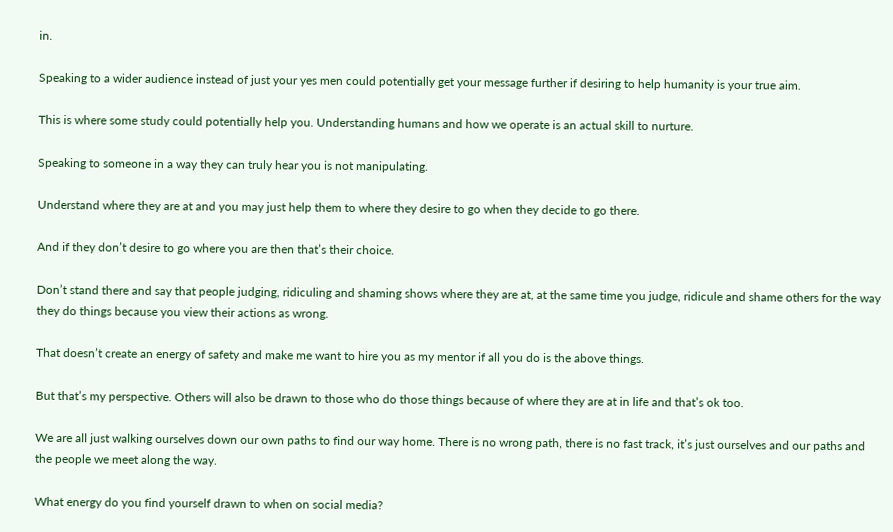in.

Speaking to a wider audience instead of just your yes men could potentially get your message further if desiring to help humanity is your true aim.

This is where some study could potentially help you. Understanding humans and how we operate is an actual skill to nurture.

Speaking to someone in a way they can truly hear you is not manipulating.

Understand where they are at and you may just help them to where they desire to go when they decide to go there.

And if they don’t desire to go where you are then that’s their choice.

Don’t stand there and say that people judging, ridiculing and shaming shows where they are at, at the same time you judge, ridicule and shame others for the way they do things because you view their actions as wrong.

That doesn’t create an energy of safety and make me want to hire you as my mentor if all you do is the above things.

But that’s my perspective. Others will also be drawn to those who do those things because of where they are at in life and that’s ok too.

We are all just walking ourselves down our own paths to find our way home. There is no wrong path, there is no fast track, it’s just ourselves and our paths and the people we meet along the way.

What energy do you find yourself drawn to when on social media?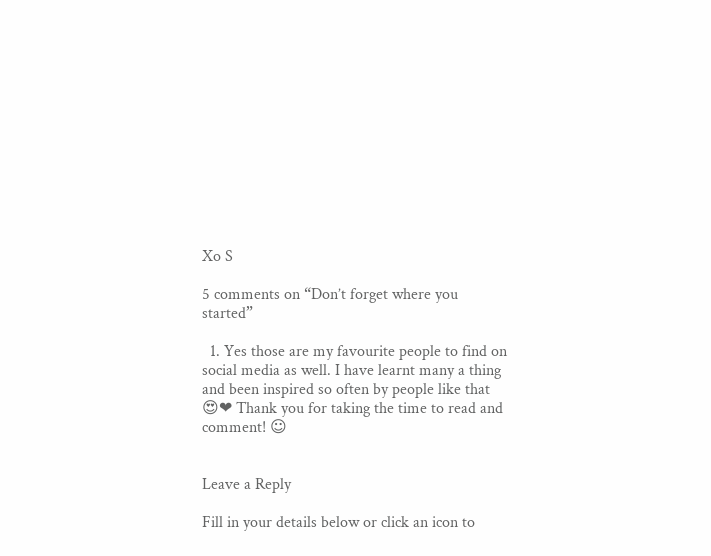Xo S

5 comments on “Don’t forget where you started”

  1. Yes those are my favourite people to find on social media as well. I have learnt many a thing and been inspired so often by people like that 😍❤ Thank you for taking the time to read and comment! ☺


Leave a Reply

Fill in your details below or click an icon to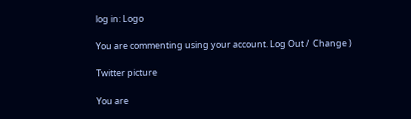log in: Logo

You are commenting using your account. Log Out /  Change )

Twitter picture

You are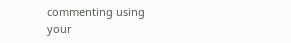commenting using your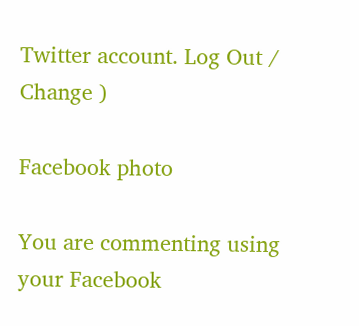Twitter account. Log Out /  Change )

Facebook photo

You are commenting using your Facebook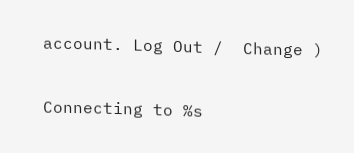account. Log Out /  Change )

Connecting to %s